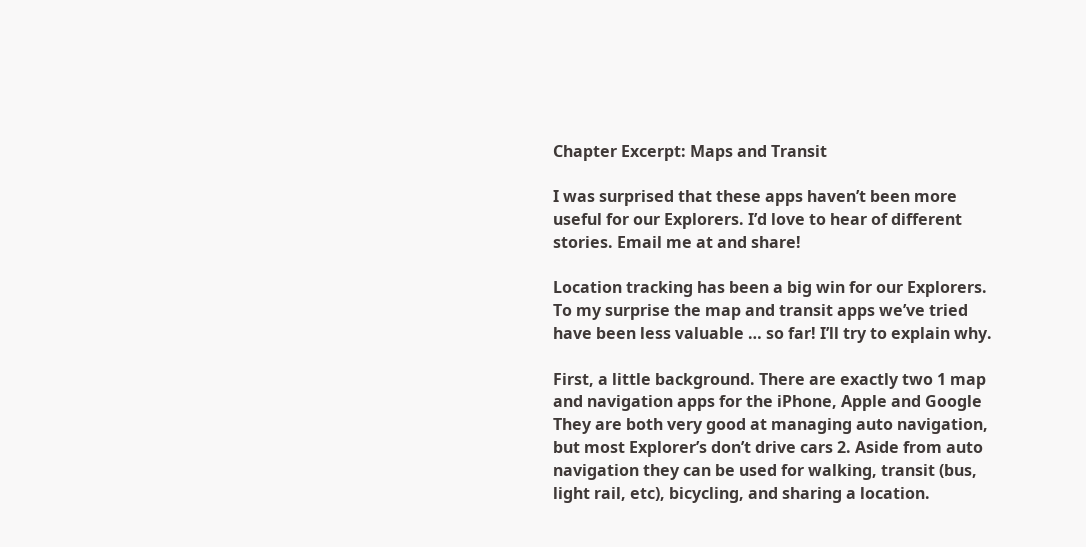Chapter Excerpt: Maps and Transit

I was surprised that these apps haven’t been more useful for our Explorers. I’d love to hear of different stories. Email me at and share!

Location tracking has been a big win for our Explorers. To my surprise the map and transit apps we’ve tried have been less valuable … so far! I’ll try to explain why.

First, a little background. There are exactly two 1 map and navigation apps for the iPhone, Apple and Google They are both very good at managing auto navigation, but most Explorer’s don’t drive cars 2. Aside from auto navigation they can be used for walking, transit (bus, light rail, etc), bicycling, and sharing a location.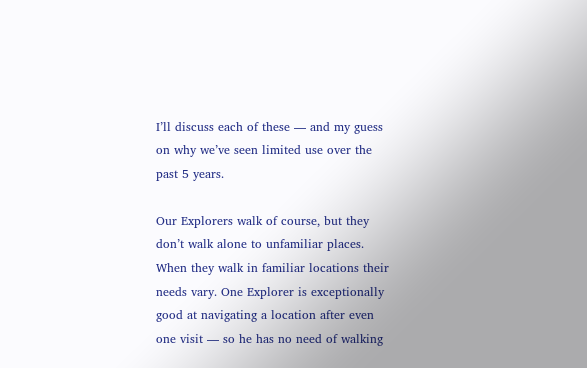I’ll discuss each of these — and my guess on why we’ve seen limited use over the past 5 years.

Our Explorers walk of course, but they don’t walk alone to unfamiliar places. When they walk in familiar locations their needs vary. One Explorer is exceptionally good at navigating a location after even one visit — so he has no need of walking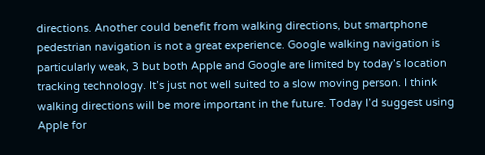directions. Another could benefit from walking directions, but smartphone pedestrian navigation is not a great experience. Google walking navigation is particularly weak, 3 but both Apple and Google are limited by today’s location tracking technology. It’s just not well suited to a slow moving person. I think walking directions will be more important in the future. Today I’d suggest using Apple for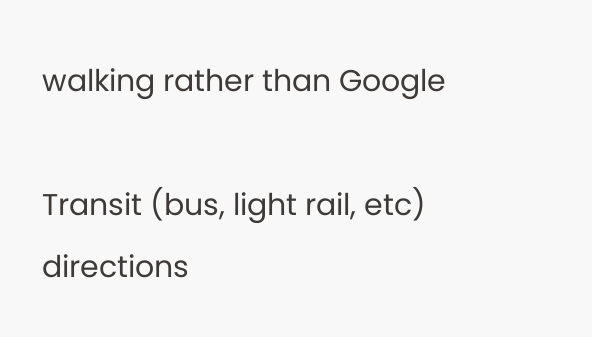walking rather than Google

Transit (bus, light rail, etc) directions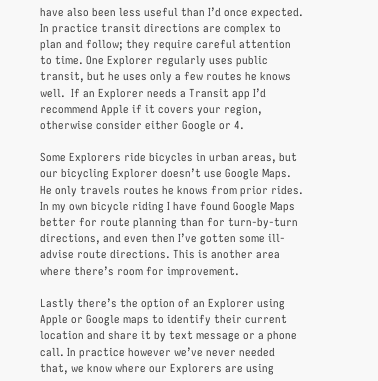have also been less useful than I’d once expected. In practice transit directions are complex to plan and follow; they require careful attention to time. One Explorer regularly uses public transit, but he uses only a few routes he knows well.  If an Explorer needs a Transit app I’d recommend Apple if it covers your region, otherwise consider either Google or 4.

Some Explorers ride bicycles in urban areas, but our bicycling Explorer doesn’t use Google Maps. He only travels routes he knows from prior rides. In my own bicycle riding I have found Google Maps better for route planning than for turn-by-turn directions, and even then I’ve gotten some ill-advise route directions. This is another area where there’s room for improvement.

Lastly there’s the option of an Explorer using Apple or Google maps to identify their current location and share it by text message or a phone call. In practice however we’ve never needed that, we know where our Explorers are using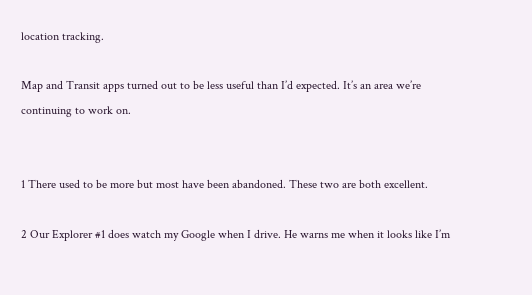location tracking.

Map and Transit apps turned out to be less useful than I’d expected. It’s an area we’re continuing to work on.


1 There used to be more but most have been abandoned. These two are both excellent.

2 Our Explorer #1 does watch my Google when I drive. He warns me when it looks like I’m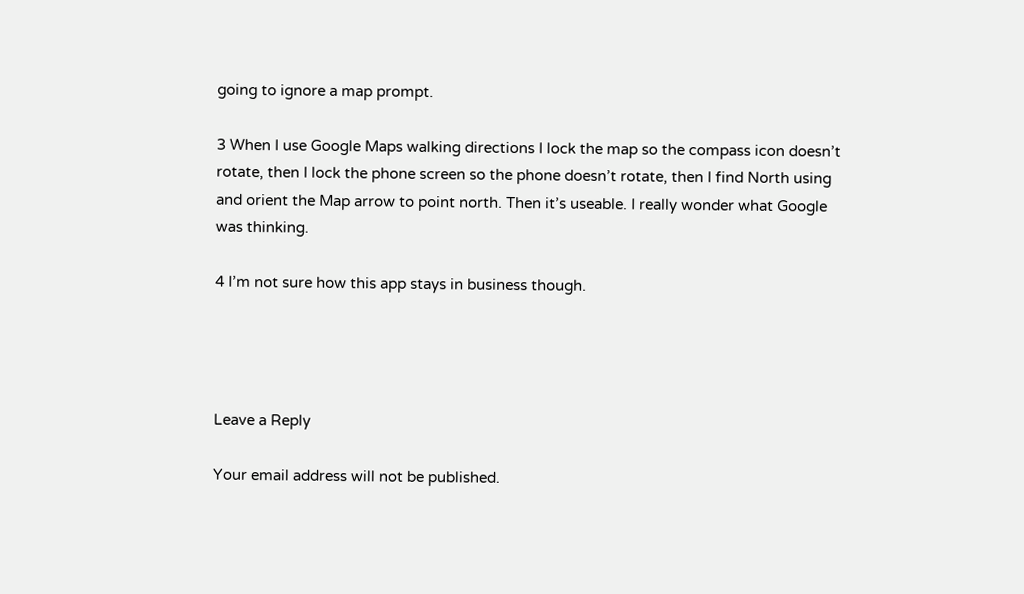going to ignore a map prompt.

3 When I use Google Maps walking directions I lock the map so the compass icon doesn’t rotate, then I lock the phone screen so the phone doesn’t rotate, then I find North using and orient the Map arrow to point north. Then it’s useable. I really wonder what Google was thinking.

4 I’m not sure how this app stays in business though.




Leave a Reply

Your email address will not be published.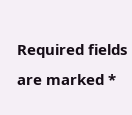Required fields are marked *